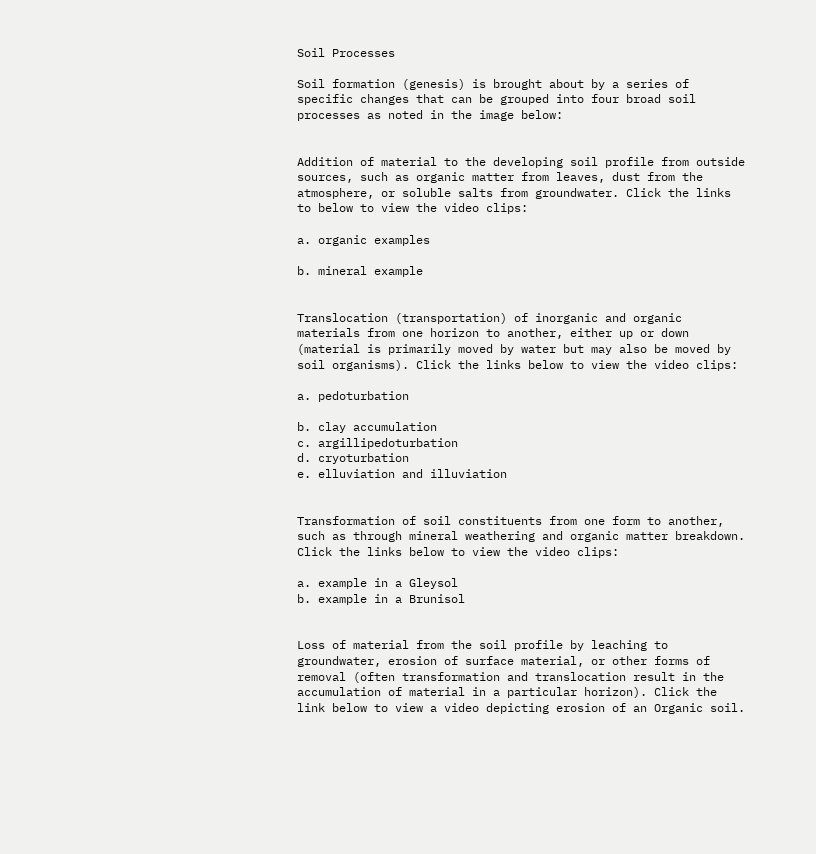Soil Processes

Soil formation (genesis) is brought about by a series of specific changes that can be grouped into four broad soil processes as noted in the image below:


Addition of material to the developing soil profile from outside sources, such as organic matter from leaves, dust from the atmosphere, or soluble salts from groundwater. Click the links to below to view the video clips:

a. organic examples

b. mineral example


Translocation (transportation) of inorganic and organic materials from one horizon to another, either up or down (material is primarily moved by water but may also be moved by soil organisms). Click the links below to view the video clips:

a. pedoturbation

b. clay accumulation
c. argillipedoturbation
d. cryoturbation
e. elluviation and illuviation


Transformation of soil constituents from one form to another, such as through mineral weathering and organic matter breakdown. Click the links below to view the video clips:

a. example in a Gleysol
b. example in a Brunisol


Loss of material from the soil profile by leaching to groundwater, erosion of surface material, or other forms of removal (often transformation and translocation result in the accumulation of material in a particular horizon). Click the link below to view a video depicting erosion of an Organic soil.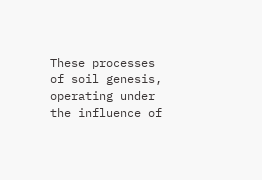These processes of soil genesis, operating under the influence of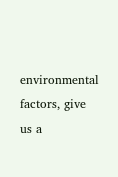environmental factors, give us a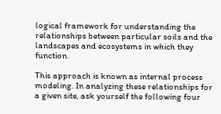logical framework for understanding the relationships between particular soils and the landscapes and ecosystems in which they function.

This approach is known as internal process modeling. In analyzing these relationships for a given site, ask yourself the following four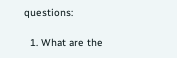questions:

  1. What are the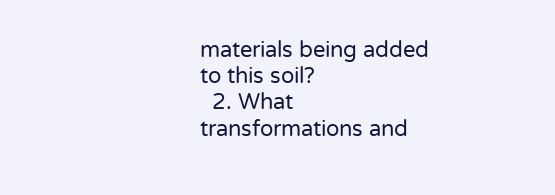materials being added to this soil?
  2. What transformations and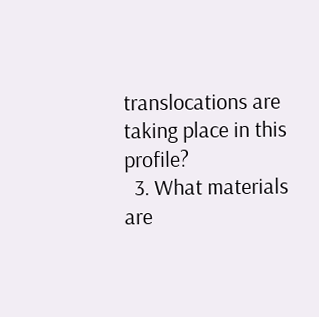translocations are taking place in this profile?
  3. What materials are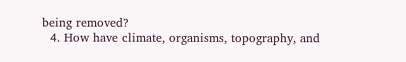being removed?
  4. How have climate, organisms, topography, and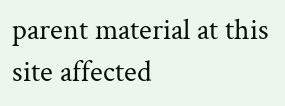parent material at this site affected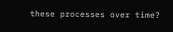these processes over time?